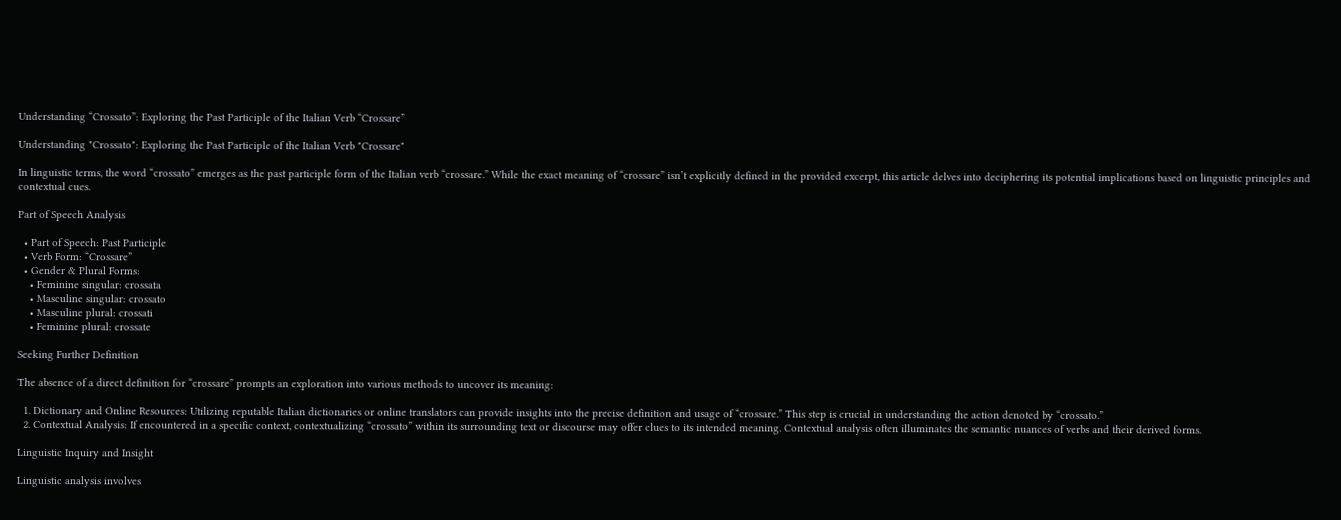Understanding “Crossato”: Exploring the Past Participle of the Italian Verb “Crossare”

Understanding "Crossato": Exploring the Past Participle of the Italian Verb "Crossare"

In linguistic terms, the word “crossato” emerges as the past participle form of the Italian verb “crossare.” While the exact meaning of “crossare” isn’t explicitly defined in the provided excerpt, this article delves into deciphering its potential implications based on linguistic principles and contextual cues.

Part of Speech Analysis

  • Part of Speech: Past Participle
  • Verb Form: “Crossare”
  • Gender & Plural Forms:
    • Feminine singular: crossata
    • Masculine singular: crossato
    • Masculine plural: crossati
    • Feminine plural: crossate

Seeking Further Definition

The absence of a direct definition for “crossare” prompts an exploration into various methods to uncover its meaning:

  1. Dictionary and Online Resources: Utilizing reputable Italian dictionaries or online translators can provide insights into the precise definition and usage of “crossare.” This step is crucial in understanding the action denoted by “crossato.”
  2. Contextual Analysis: If encountered in a specific context, contextualizing “crossato” within its surrounding text or discourse may offer clues to its intended meaning. Contextual analysis often illuminates the semantic nuances of verbs and their derived forms.

Linguistic Inquiry and Insight

Linguistic analysis involves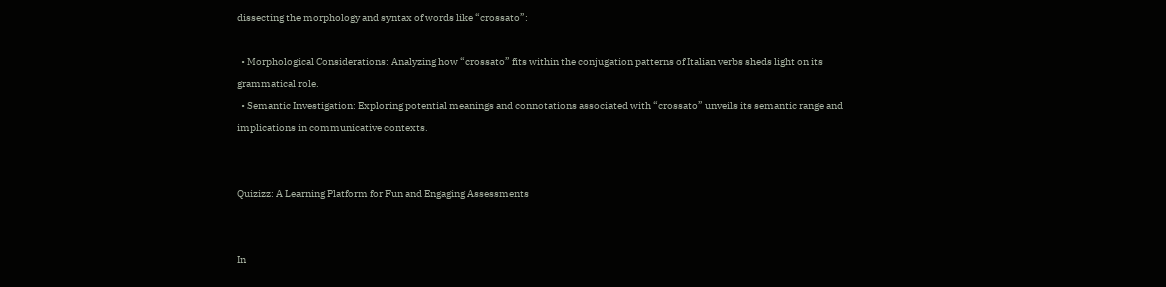dissecting the morphology and syntax of words like “crossato”:

  • Morphological Considerations: Analyzing how “crossato” fits within the conjugation patterns of Italian verbs sheds light on its grammatical role.
  • Semantic Investigation: Exploring potential meanings and connotations associated with “crossato” unveils its semantic range and implications in communicative contexts.


Quizizz: A Learning Platform for Fun and Engaging Assessments


In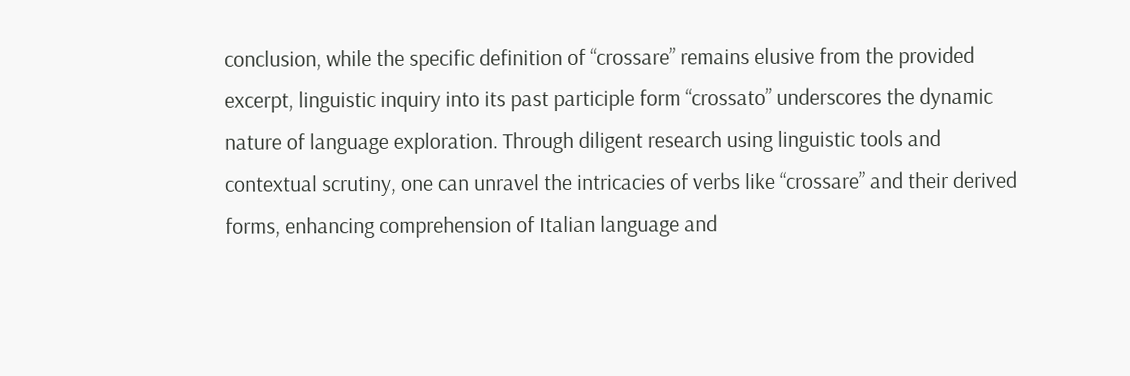conclusion, while the specific definition of “crossare” remains elusive from the provided excerpt, linguistic inquiry into its past participle form “crossato” underscores the dynamic nature of language exploration. Through diligent research using linguistic tools and contextual scrutiny, one can unravel the intricacies of verbs like “crossare” and their derived forms, enhancing comprehension of Italian language and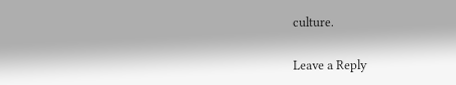culture.

Leave a Reply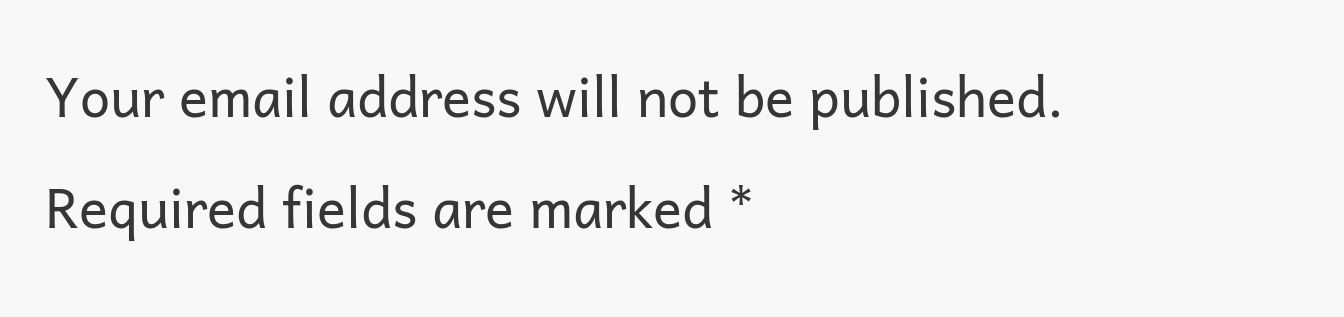Your email address will not be published. Required fields are marked *